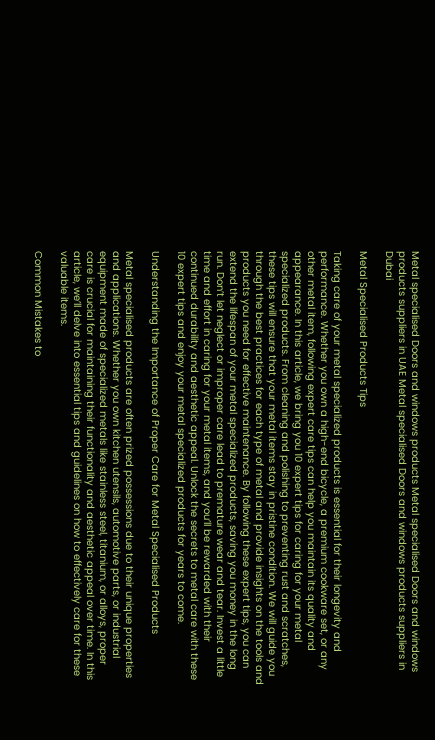Metal specialised Doors and windows products Metal specialised Doors and windows products suppliers in UAE Metal specialised Doors and windows products suppliers in Dubai

Metal Specialised Products Tips

Taking care of your metal specialized products is essential for their longevity and performance. Whether you own a high-end bicycle, a premium cookware set, or any other metal item, following expert care tips can help you maintain its quality and appearance. In this article, we bring you 10 expert tips for caring for your metal specialized products. From cleaning and polishing to preventing rust and scratches, these tips will ensure that your metal items stay in pristine condition. We will guide you through the best practices for each type of metal and provide insights on the tools and products you need for effective maintenance. By following these expert tips, you can extend the lifespan of your metal specialized products, saving you money in the long run. Don’t let neglect or improper care lead to premature wear and tear. Invest a little time and effort in caring for your metal items, and you’ll be rewarded with their continued durability and aesthetic appeal. Unlock the secrets to metal care with these 10 expert tips and enjoy your metal specialized products for years to come.

Understanding the Importance of Proper Care for Metal Specialised Products

Metal specialised products are often prized possessions due to their unique properties and applications. Whether you own kitchen utensils, automotive parts, or industrial equipment made of specialized metals like stainless steel, titanium, or alloys, proper care is crucial for maintaining their functionality and aesthetic appeal over time. In this article, we’ll delve into essential tips and guidelines on how to effectively care for these valuable items.

Common Mistakes to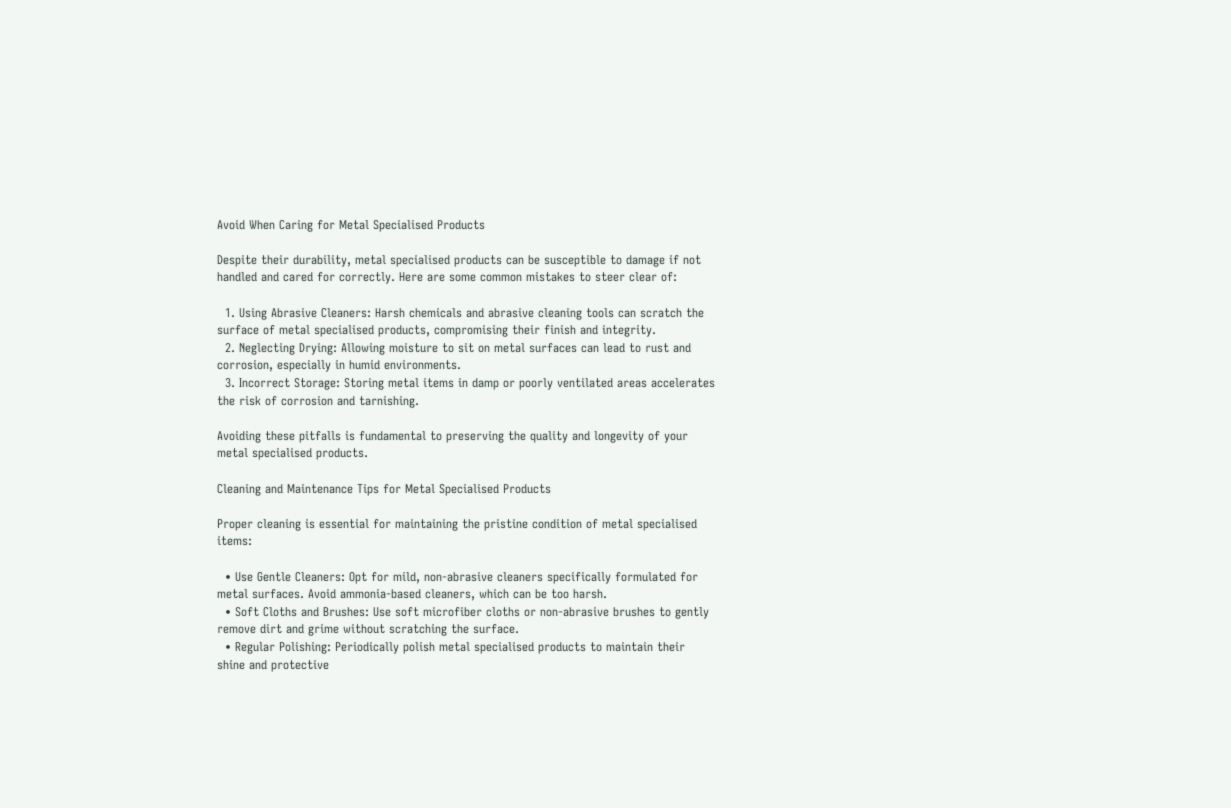Avoid When Caring for Metal Specialised Products

Despite their durability, metal specialised products can be susceptible to damage if not handled and cared for correctly. Here are some common mistakes to steer clear of:

  1. Using Abrasive Cleaners: Harsh chemicals and abrasive cleaning tools can scratch the surface of metal specialised products, compromising their finish and integrity.
  2. Neglecting Drying: Allowing moisture to sit on metal surfaces can lead to rust and corrosion, especially in humid environments.
  3. Incorrect Storage: Storing metal items in damp or poorly ventilated areas accelerates the risk of corrosion and tarnishing.

Avoiding these pitfalls is fundamental to preserving the quality and longevity of your metal specialised products.

Cleaning and Maintenance Tips for Metal Specialised Products

Proper cleaning is essential for maintaining the pristine condition of metal specialised items:

  • Use Gentle Cleaners: Opt for mild, non-abrasive cleaners specifically formulated for metal surfaces. Avoid ammonia-based cleaners, which can be too harsh.
  • Soft Cloths and Brushes: Use soft microfiber cloths or non-abrasive brushes to gently remove dirt and grime without scratching the surface.
  • Regular Polishing: Periodically polish metal specialised products to maintain their shine and protective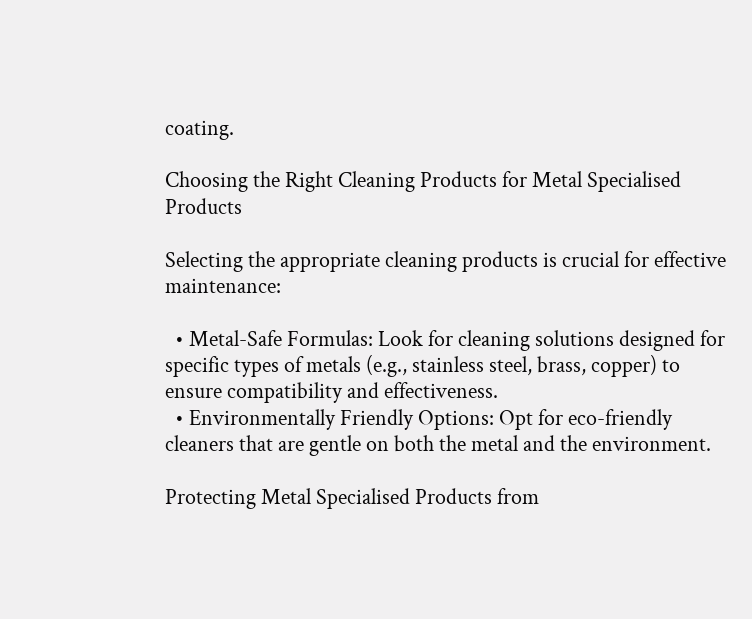coating.

Choosing the Right Cleaning Products for Metal Specialised Products

Selecting the appropriate cleaning products is crucial for effective maintenance:

  • Metal-Safe Formulas: Look for cleaning solutions designed for specific types of metals (e.g., stainless steel, brass, copper) to ensure compatibility and effectiveness.
  • Environmentally Friendly Options: Opt for eco-friendly cleaners that are gentle on both the metal and the environment.

Protecting Metal Specialised Products from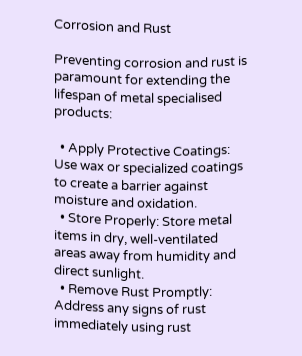Corrosion and Rust

Preventing corrosion and rust is paramount for extending the lifespan of metal specialised products:

  • Apply Protective Coatings: Use wax or specialized coatings to create a barrier against moisture and oxidation.
  • Store Properly: Store metal items in dry, well-ventilated areas away from humidity and direct sunlight.
  • Remove Rust Promptly: Address any signs of rust immediately using rust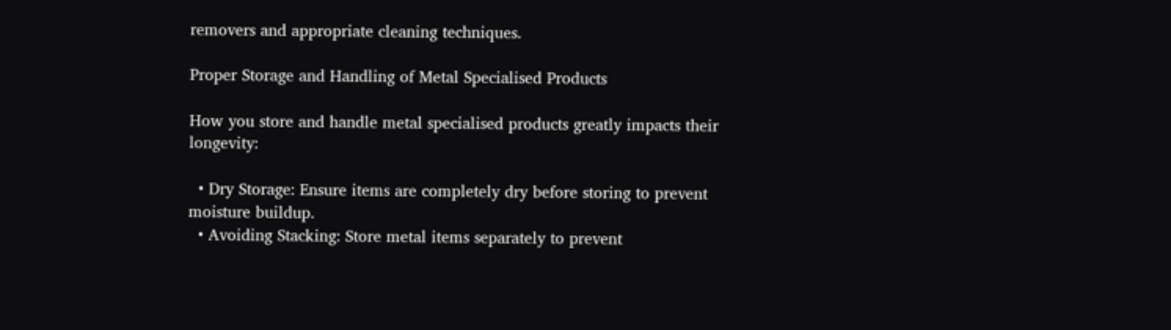removers and appropriate cleaning techniques.

Proper Storage and Handling of Metal Specialised Products

How you store and handle metal specialised products greatly impacts their longevity:

  • Dry Storage: Ensure items are completely dry before storing to prevent moisture buildup.
  • Avoiding Stacking: Store metal items separately to prevent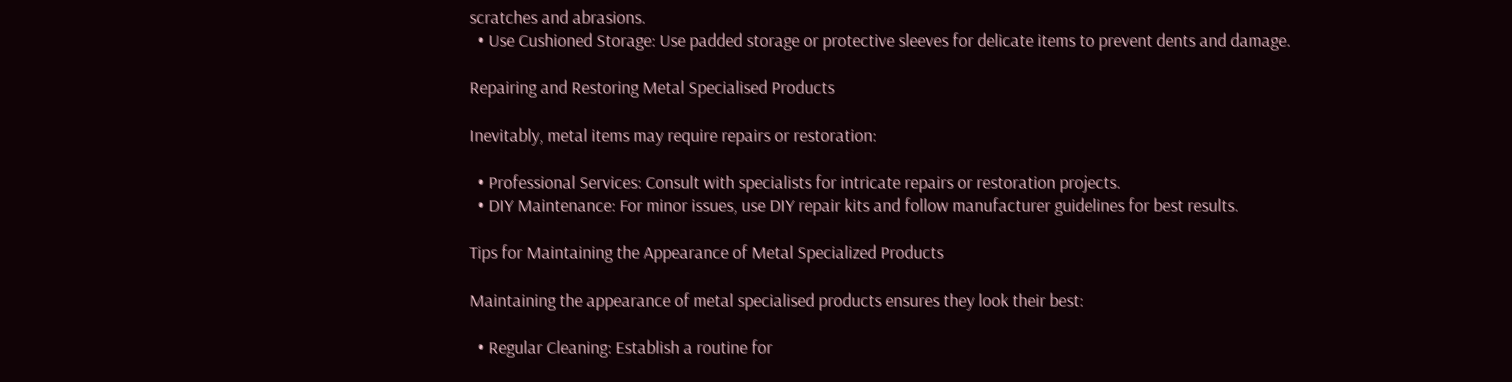scratches and abrasions.
  • Use Cushioned Storage: Use padded storage or protective sleeves for delicate items to prevent dents and damage.

Repairing and Restoring Metal Specialised Products

Inevitably, metal items may require repairs or restoration:

  • Professional Services: Consult with specialists for intricate repairs or restoration projects.
  • DIY Maintenance: For minor issues, use DIY repair kits and follow manufacturer guidelines for best results.

Tips for Maintaining the Appearance of Metal Specialized Products

Maintaining the appearance of metal specialised products ensures they look their best:

  • Regular Cleaning: Establish a routine for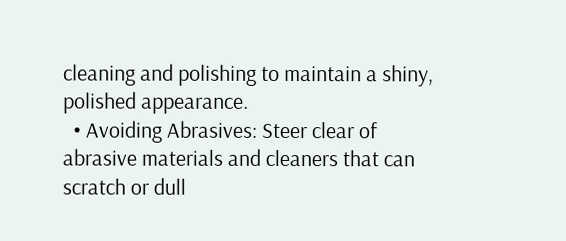cleaning and polishing to maintain a shiny, polished appearance.
  • Avoiding Abrasives: Steer clear of abrasive materials and cleaners that can scratch or dull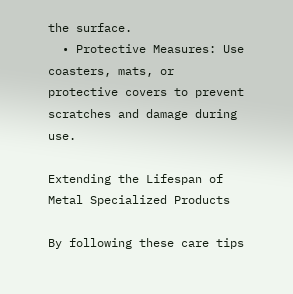the surface.
  • Protective Measures: Use coasters, mats, or protective covers to prevent scratches and damage during use.

Extending the Lifespan of Metal Specialized Products

By following these care tips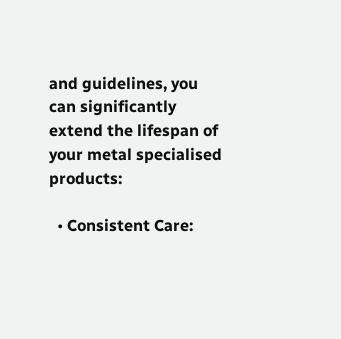and guidelines, you can significantly extend the lifespan of your metal specialised products:

  • Consistent Care: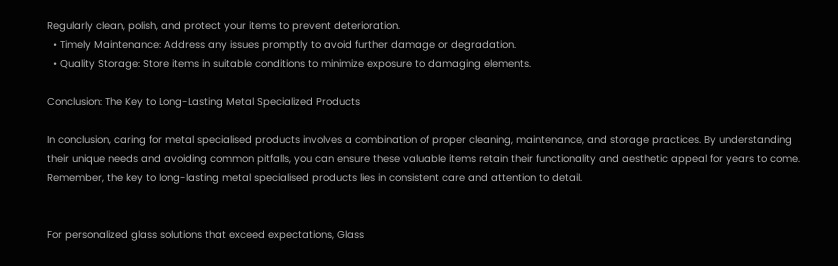Regularly clean, polish, and protect your items to prevent deterioration.
  • Timely Maintenance: Address any issues promptly to avoid further damage or degradation.
  • Quality Storage: Store items in suitable conditions to minimize exposure to damaging elements.

Conclusion: The Key to Long-Lasting Metal Specialized Products

In conclusion, caring for metal specialised products involves a combination of proper cleaning, maintenance, and storage practices. By understanding their unique needs and avoiding common pitfalls, you can ensure these valuable items retain their functionality and aesthetic appeal for years to come. Remember, the key to long-lasting metal specialised products lies in consistent care and attention to detail.


For personalized glass solutions that exceed expectations, Glass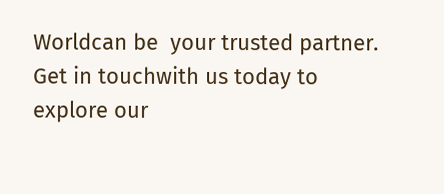Worldcan be  your trusted partner. Get in touchwith us today to explore our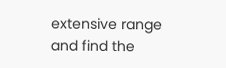extensive range and find the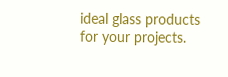ideal glass products for your projects.